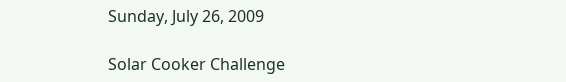Sunday, July 26, 2009

Solar Cooker Challenge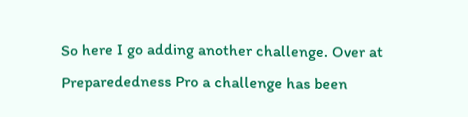So here I go adding another challenge. Over at Preparededness Pro a challenge has been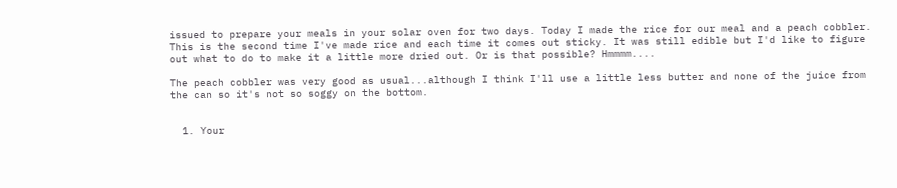issued to prepare your meals in your solar oven for two days. Today I made the rice for our meal and a peach cobbler. This is the second time I've made rice and each time it comes out sticky. It was still edible but I'd like to figure out what to do to make it a little more dried out. Or is that possible? Hmmmm....

The peach cobbler was very good as usual...although I think I'll use a little less butter and none of the juice from the can so it's not so soggy on the bottom.


  1. Your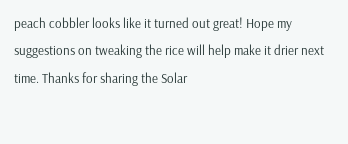peach cobbler looks like it turned out great! Hope my suggestions on tweaking the rice will help make it drier next time. Thanks for sharing the Solar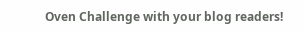Oven Challenge with your blog readers!